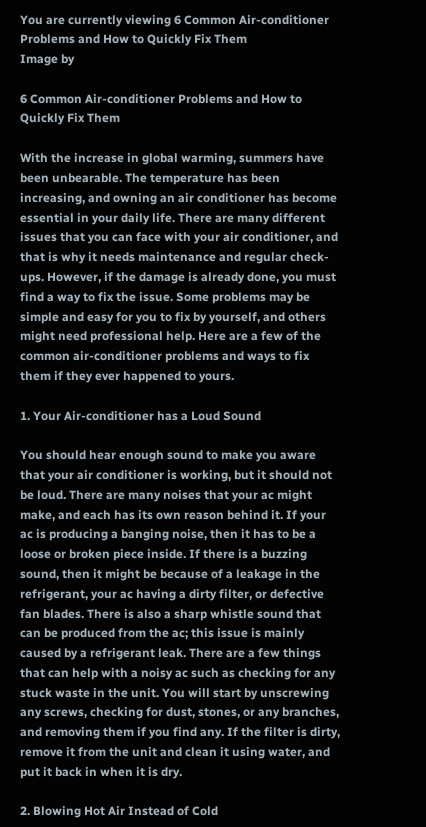You are currently viewing 6 Common Air-conditioner Problems and How to Quickly Fix Them
Image by

6 Common Air-conditioner Problems and How to Quickly Fix Them

With the increase in global warming, summers have been unbearable. The temperature has been increasing, and owning an air conditioner has become essential in your daily life. There are many different issues that you can face with your air conditioner, and that is why it needs maintenance and regular check-ups. However, if the damage is already done, you must find a way to fix the issue. Some problems may be simple and easy for you to fix by yourself, and others might need professional help. Here are a few of the common air-conditioner problems and ways to fix them if they ever happened to yours.

1. Your Air-conditioner has a Loud Sound

You should hear enough sound to make you aware that your air conditioner is working, but it should not be loud. There are many noises that your ac might make, and each has its own reason behind it. If your ac is producing a banging noise, then it has to be a loose or broken piece inside. If there is a buzzing sound, then it might be because of a leakage in the refrigerant, your ac having a dirty filter, or defective fan blades. There is also a sharp whistle sound that can be produced from the ac; this issue is mainly caused by a refrigerant leak. There are a few things that can help with a noisy ac such as checking for any stuck waste in the unit. You will start by unscrewing any screws, checking for dust, stones, or any branches, and removing them if you find any. If the filter is dirty, remove it from the unit and clean it using water, and put it back in when it is dry.

2. Blowing Hot Air Instead of Cold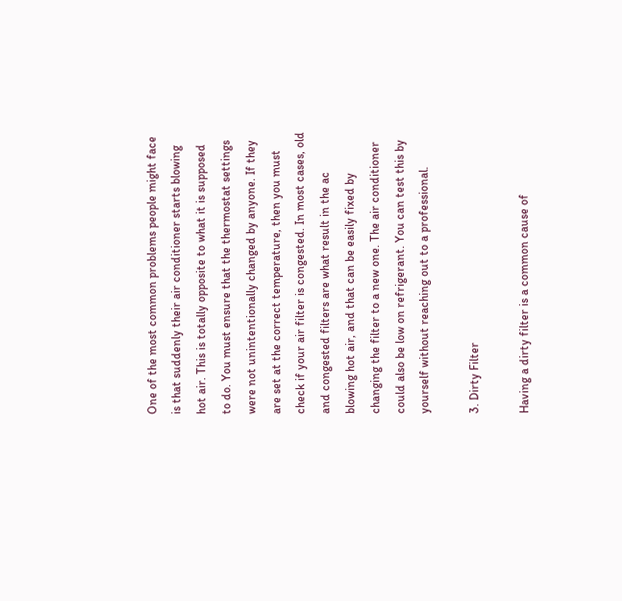One of the most common problems people might face is that suddenly their air conditioner starts blowing hot air. This is totally opposite to what it is supposed to do. You must ensure that the thermostat settings were not unintentionally changed by anyone. If they are set at the correct temperature, then you must check if your air filter is congested. In most cases, old and congested filters are what result in the ac blowing hot air, and that can be easily fixed by changing the filter to a new one. The air conditioner could also be low on refrigerant. You can test this by yourself without reaching out to a professional.

3. Dirty Filter

Having a dirty filter is a common cause of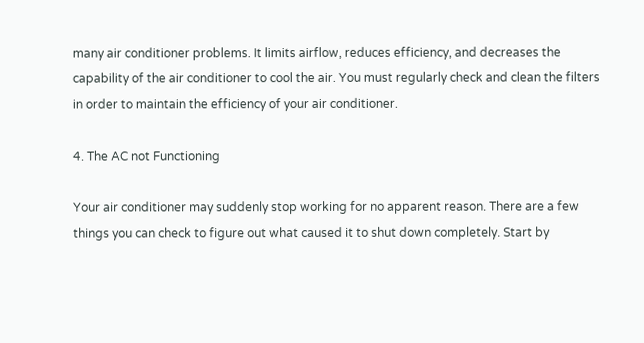many air conditioner problems. It limits airflow, reduces efficiency, and decreases the capability of the air conditioner to cool the air. You must regularly check and clean the filters in order to maintain the efficiency of your air conditioner.

4. The AC not Functioning

Your air conditioner may suddenly stop working for no apparent reason. There are a few things you can check to figure out what caused it to shut down completely. Start by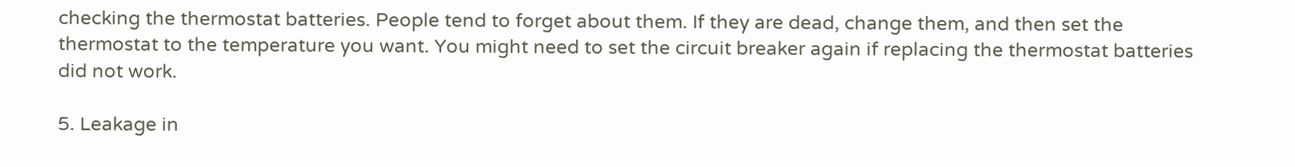checking the thermostat batteries. People tend to forget about them. If they are dead, change them, and then set the thermostat to the temperature you want. You might need to set the circuit breaker again if replacing the thermostat batteries did not work.

5. Leakage in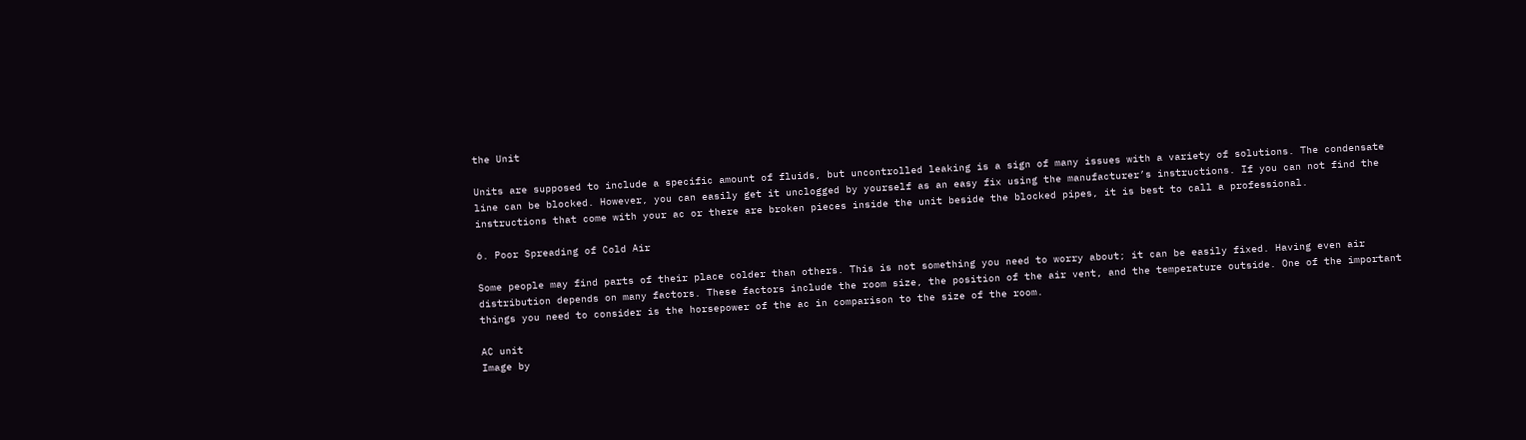the Unit

Units are supposed to include a specific amount of fluids, but uncontrolled leaking is a sign of many issues with a variety of solutions. The condensate line can be blocked. However, you can easily get it unclogged by yourself as an easy fix using the manufacturer’s instructions. If you can not find the instructions that come with your ac or there are broken pieces inside the unit beside the blocked pipes, it is best to call a professional.

6. Poor Spreading of Cold Air

Some people may find parts of their place colder than others. This is not something you need to worry about; it can be easily fixed. Having even air distribution depends on many factors. These factors include the room size, the position of the air vent, and the temperature outside. One of the important things you need to consider is the horsepower of the ac in comparison to the size of the room.

AC unit
Image by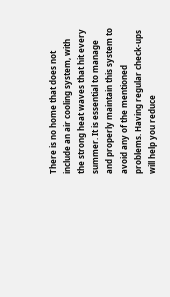There is no home that does not include an air cooling system, with the strong heat waves that hit every summer. It is essential to manage and properly maintain this system to avoid any of the mentioned problems. Having regular check-ups will help you reduce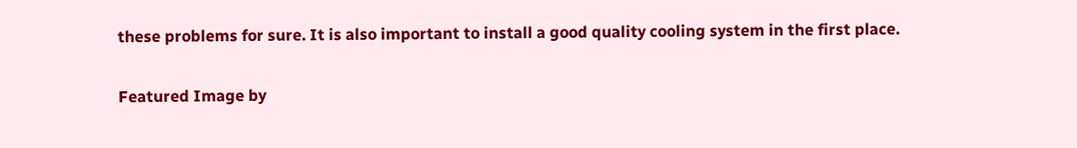these problems for sure. It is also important to install a good quality cooling system in the first place.

Featured Image by